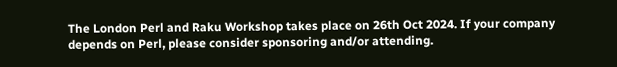The London Perl and Raku Workshop takes place on 26th Oct 2024. If your company depends on Perl, please consider sponsoring and/or attending.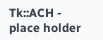Tk::ACH - place holder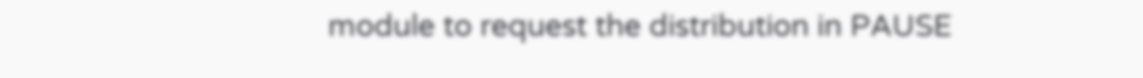module to request the distribution in PAUSE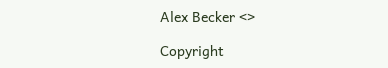Alex Becker <>

Copyright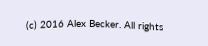(c) 2016 Alex Becker. All rights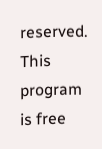reserved. This program is free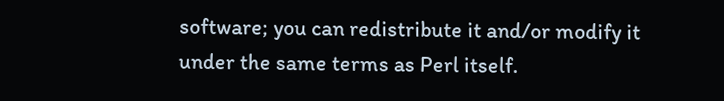software; you can redistribute it and/or modify it under the same terms as Perl itself.